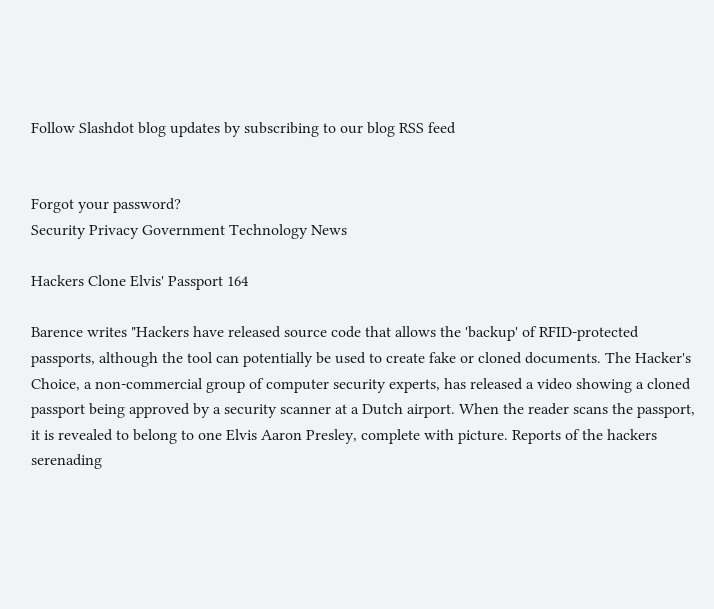Follow Slashdot blog updates by subscribing to our blog RSS feed


Forgot your password?
Security Privacy Government Technology News

Hackers Clone Elvis' Passport 164

Barence writes "Hackers have released source code that allows the 'backup' of RFID-protected passports, although the tool can potentially be used to create fake or cloned documents. The Hacker's Choice, a non-commercial group of computer security experts, has released a video showing a cloned passport being approved by a security scanner at a Dutch airport. When the reader scans the passport, it is revealed to belong to one Elvis Aaron Presley, complete with picture. Reports of the hackers serenading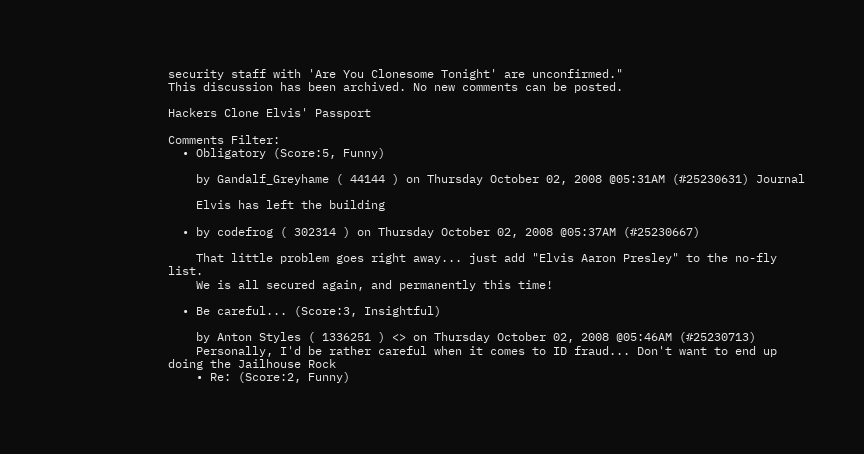security staff with 'Are You Clonesome Tonight' are unconfirmed."
This discussion has been archived. No new comments can be posted.

Hackers Clone Elvis' Passport

Comments Filter:
  • Obligatory (Score:5, Funny)

    by Gandalf_Greyhame ( 44144 ) on Thursday October 02, 2008 @05:31AM (#25230631) Journal

    Elvis has left the building

  • by codefrog ( 302314 ) on Thursday October 02, 2008 @05:37AM (#25230667)

    That little problem goes right away... just add "Elvis Aaron Presley" to the no-fly list.
    We is all secured again, and permanently this time!

  • Be careful... (Score:3, Insightful)

    by Anton Styles ( 1336251 ) <> on Thursday October 02, 2008 @05:46AM (#25230713)
    Personally, I'd be rather careful when it comes to ID fraud... Don't want to end up doing the Jailhouse Rock
    • Re: (Score:2, Funny)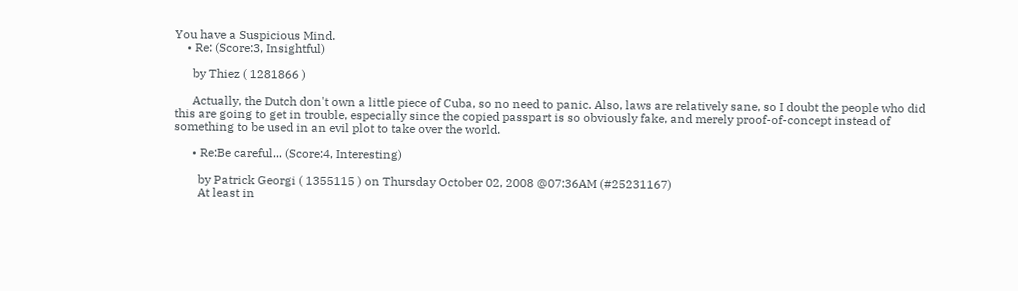You have a Suspicious Mind.
    • Re: (Score:3, Insightful)

      by Thiez ( 1281866 )

      Actually, the Dutch don't own a little piece of Cuba, so no need to panic. Also, laws are relatively sane, so I doubt the people who did this are going to get in trouble, especially since the copied passpart is so obviously fake, and merely proof-of-concept instead of something to be used in an evil plot to take over the world.

      • Re:Be careful... (Score:4, Interesting)

        by Patrick Georgi ( 1355115 ) on Thursday October 02, 2008 @07:36AM (#25231167)
        At least in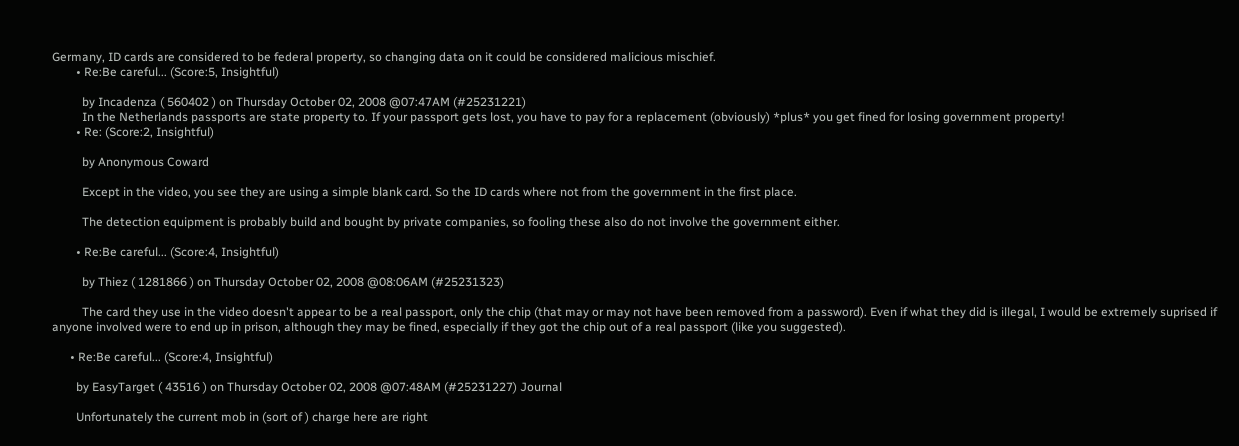Germany, ID cards are considered to be federal property, so changing data on it could be considered malicious mischief.
        • Re:Be careful... (Score:5, Insightful)

          by Incadenza ( 560402 ) on Thursday October 02, 2008 @07:47AM (#25231221)
          In the Netherlands passports are state property to. If your passport gets lost, you have to pay for a replacement (obviously) *plus* you get fined for losing government property!
        • Re: (Score:2, Insightful)

          by Anonymous Coward

          Except in the video, you see they are using a simple blank card. So the ID cards where not from the government in the first place.

          The detection equipment is probably build and bought by private companies, so fooling these also do not involve the government either.

        • Re:Be careful... (Score:4, Insightful)

          by Thiez ( 1281866 ) on Thursday October 02, 2008 @08:06AM (#25231323)

          The card they use in the video doesn't appear to be a real passport, only the chip (that may or may not have been removed from a password). Even if what they did is illegal, I would be extremely suprised if anyone involved were to end up in prison, although they may be fined, especially if they got the chip out of a real passport (like you suggested).

      • Re:Be careful... (Score:4, Insightful)

        by EasyTarget ( 43516 ) on Thursday October 02, 2008 @07:48AM (#25231227) Journal

        Unfortunately the current mob in (sort of ) charge here are right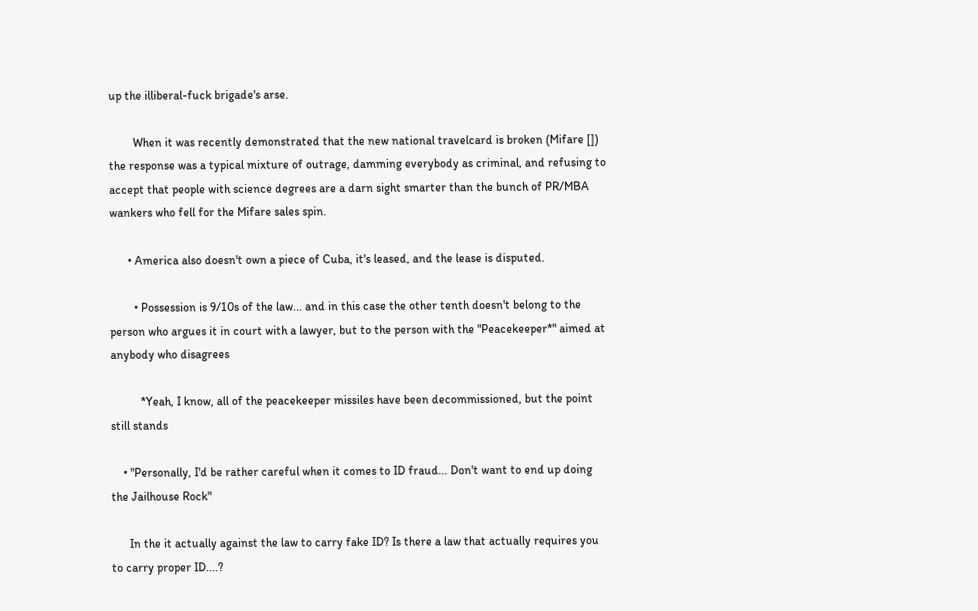up the illiberal-fuck brigade's arse.

        When it was recently demonstrated that the new national travelcard is broken (Mifare []) the response was a typical mixture of outrage, damming everybody as criminal, and refusing to accept that people with science degrees are a darn sight smarter than the bunch of PR/MBA wankers who fell for the Mifare sales spin.

      • America also doesn't own a piece of Cuba, it's leased, and the lease is disputed.

        • Possession is 9/10s of the law... and in this case the other tenth doesn't belong to the person who argues it in court with a lawyer, but to the person with the "Peacekeeper*" aimed at anybody who disagrees

          *Yeah, I know, all of the peacekeeper missiles have been decommissioned, but the point still stands

    • "Personally, I'd be rather careful when it comes to ID fraud... Don't want to end up doing the Jailhouse Rock"

      In the it actually against the law to carry fake ID? Is there a law that actually requires you to carry proper ID....?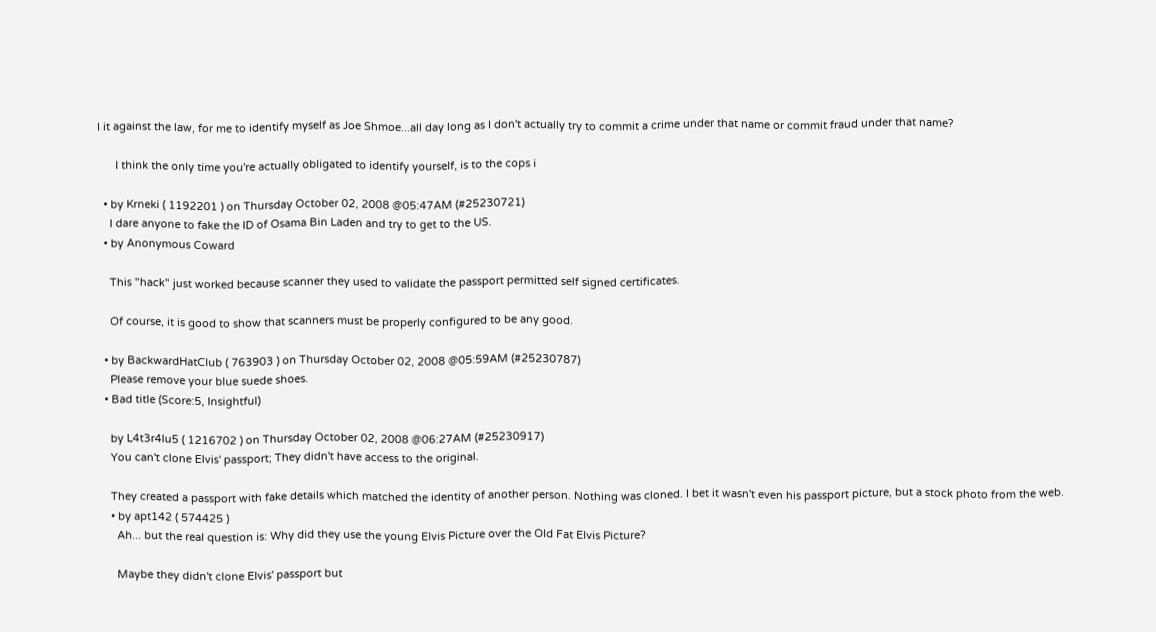I it against the law, for me to identify myself as Joe Shmoe...all day long as I don't actually try to commit a crime under that name or commit fraud under that name?

      I think the only time you're actually obligated to identify yourself, is to the cops i

  • by Krneki ( 1192201 ) on Thursday October 02, 2008 @05:47AM (#25230721)
    I dare anyone to fake the ID of Osama Bin Laden and try to get to the US.
  • by Anonymous Coward

    This "hack" just worked because scanner they used to validate the passport permitted self signed certificates.

    Of course, it is good to show that scanners must be properly configured to be any good.

  • by BackwardHatClub ( 763903 ) on Thursday October 02, 2008 @05:59AM (#25230787)
    Please remove your blue suede shoes.
  • Bad title (Score:5, Insightful)

    by L4t3r4lu5 ( 1216702 ) on Thursday October 02, 2008 @06:27AM (#25230917)
    You can't clone Elvis' passport; They didn't have access to the original.

    They created a passport with fake details which matched the identity of another person. Nothing was cloned. I bet it wasn't even his passport picture, but a stock photo from the web.
    • by apt142 ( 574425 )
      Ah... but the real question is: Why did they use the young Elvis Picture over the Old Fat Elvis Picture?

      Maybe they didn't clone Elvis' passport but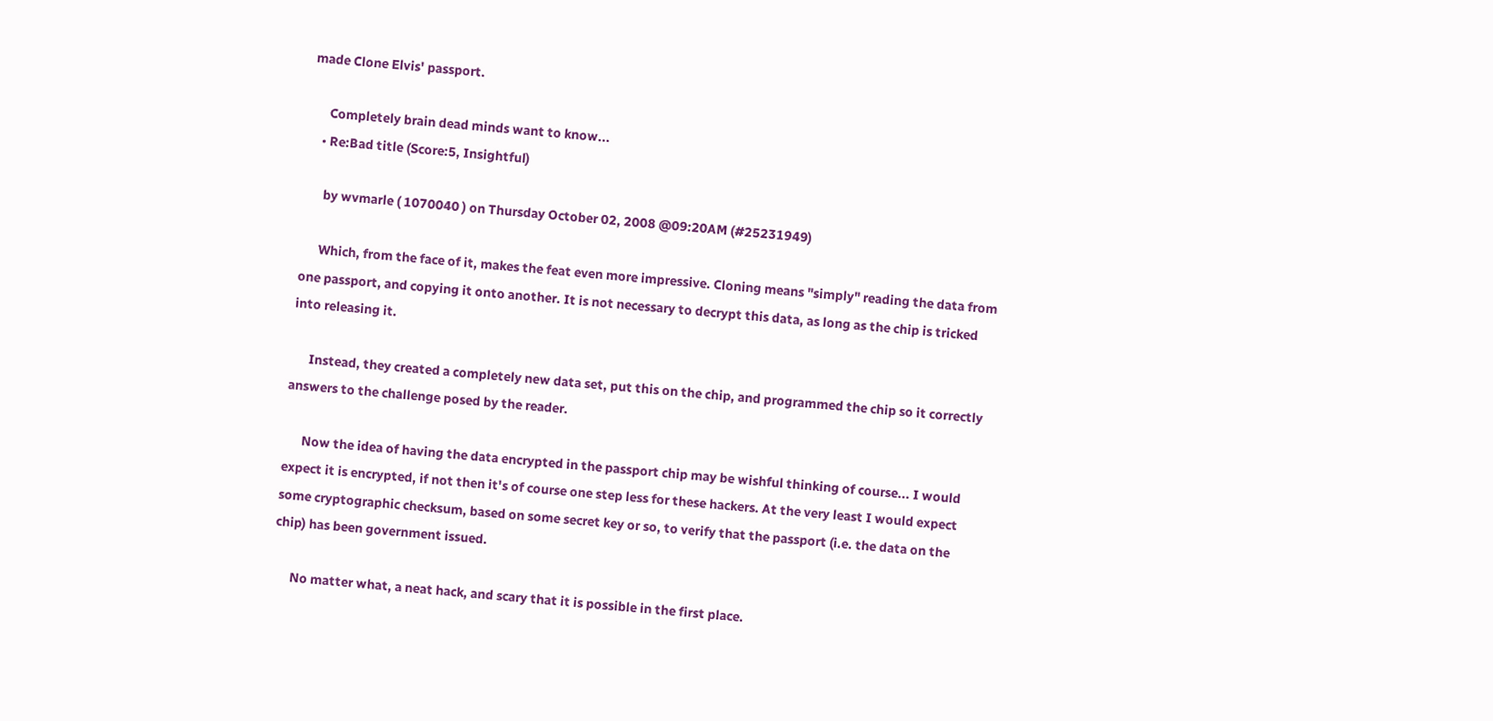made Clone Elvis' passport.

      Completely brain dead minds want to know...
    • Re:Bad title (Score:5, Insightful)

      by wvmarle ( 1070040 ) on Thursday October 02, 2008 @09:20AM (#25231949)

      Which, from the face of it, makes the feat even more impressive. Cloning means "simply" reading the data from one passport, and copying it onto another. It is not necessary to decrypt this data, as long as the chip is tricked into releasing it.

      Instead, they created a completely new data set, put this on the chip, and programmed the chip so it correctly answers to the challenge posed by the reader.

      Now the idea of having the data encrypted in the passport chip may be wishful thinking of course... I would expect it is encrypted, if not then it's of course one step less for these hackers. At the very least I would expect some cryptographic checksum, based on some secret key or so, to verify that the passport (i.e. the data on the chip) has been government issued.

      No matter what, a neat hack, and scary that it is possible in the first place.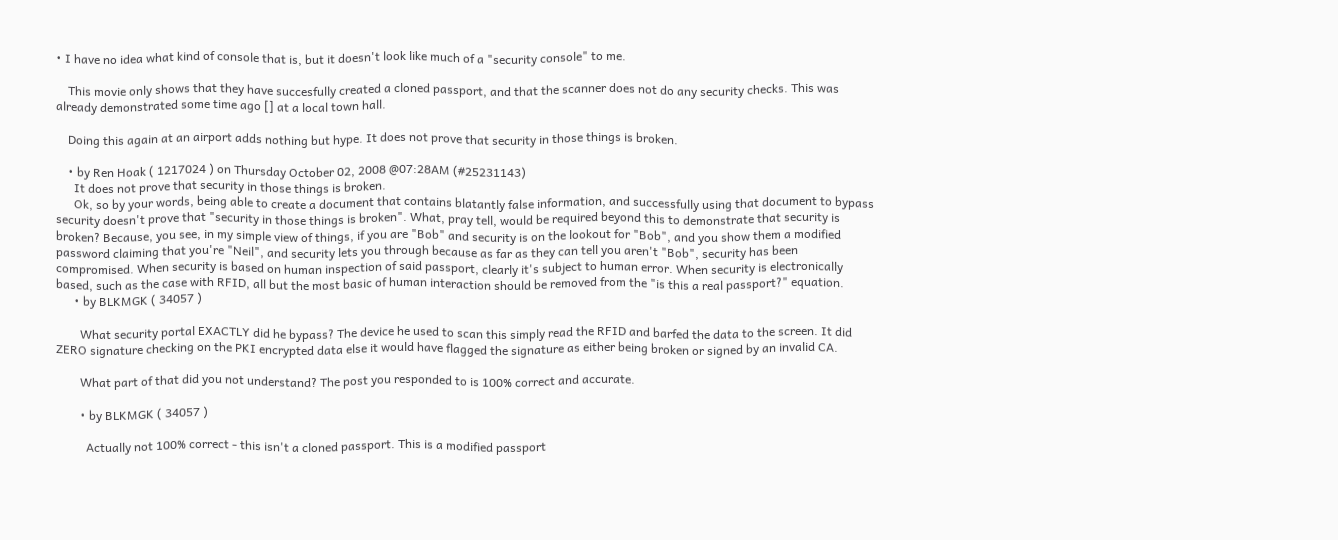• I have no idea what kind of console that is, but it doesn't look like much of a "security console" to me.

    This movie only shows that they have succesfully created a cloned passport, and that the scanner does not do any security checks. This was already demonstrated some time ago [] at a local town hall.

    Doing this again at an airport adds nothing but hype. It does not prove that security in those things is broken.

    • by Ren Hoak ( 1217024 ) on Thursday October 02, 2008 @07:28AM (#25231143)
      It does not prove that security in those things is broken.
      Ok, so by your words, being able to create a document that contains blatantly false information, and successfully using that document to bypass security doesn't prove that "security in those things is broken". What, pray tell, would be required beyond this to demonstrate that security is broken? Because, you see, in my simple view of things, if you are "Bob" and security is on the lookout for "Bob", and you show them a modified password claiming that you're "Neil", and security lets you through because as far as they can tell you aren't "Bob", security has been compromised. When security is based on human inspection of said passport, clearly it's subject to human error. When security is electronically based, such as the case with RFID, all but the most basic of human interaction should be removed from the "is this a real passport?" equation.
      • by BLKMGK ( 34057 )

        What security portal EXACTLY did he bypass? The device he used to scan this simply read the RFID and barfed the data to the screen. It did ZERO signature checking on the PKI encrypted data else it would have flagged the signature as either being broken or signed by an invalid CA.

        What part of that did you not understand? The post you responded to is 100% correct and accurate.

        • by BLKMGK ( 34057 )

          Actually not 100% correct - this isn't a cloned passport. This is a modified passport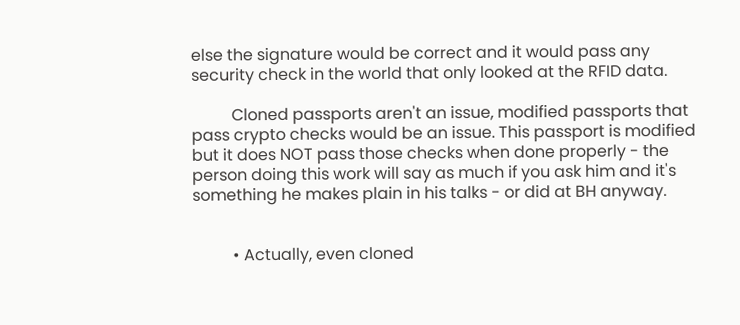else the signature would be correct and it would pass any security check in the world that only looked at the RFID data.

          Cloned passports aren't an issue, modified passports that pass crypto checks would be an issue. This passport is modified but it does NOT pass those checks when done properly - the person doing this work will say as much if you ask him and it's something he makes plain in his talks - or did at BH anyway.


          • Actually, even cloned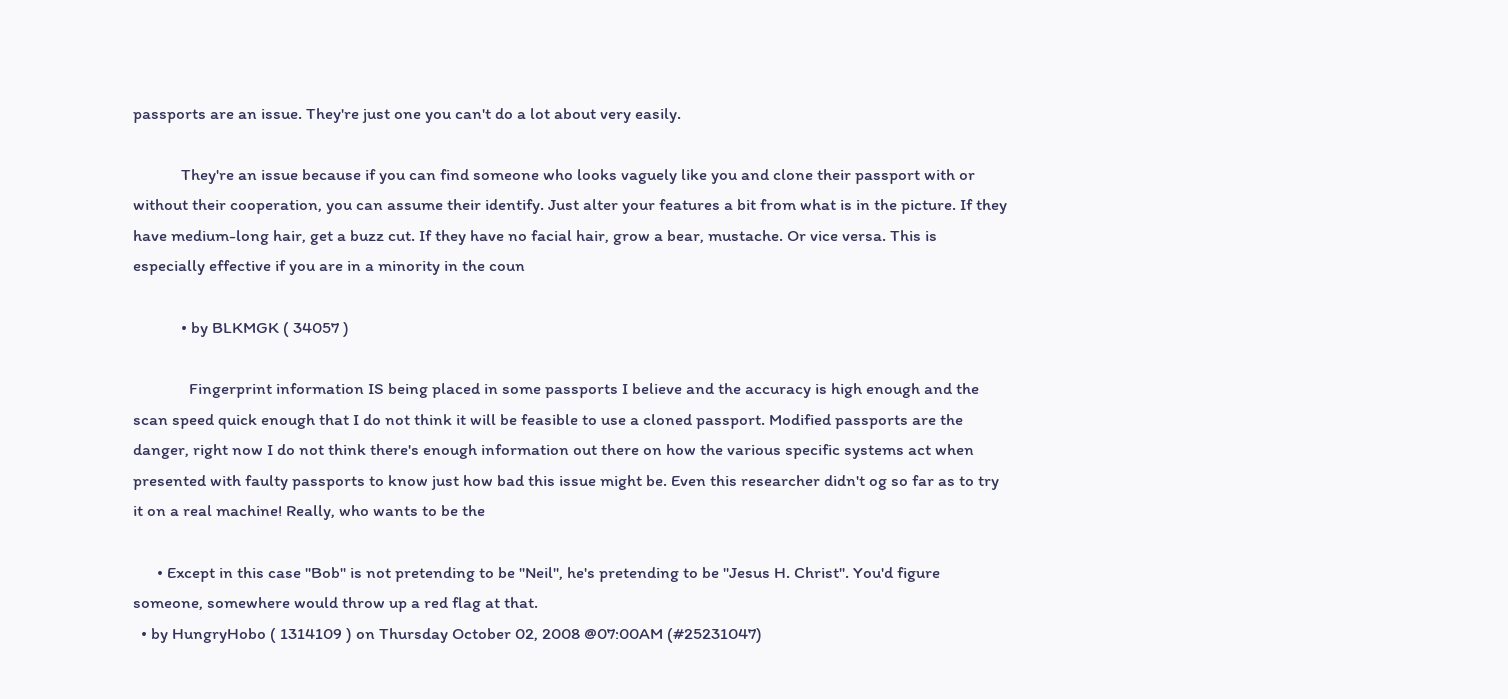passports are an issue. They're just one you can't do a lot about very easily.

            They're an issue because if you can find someone who looks vaguely like you and clone their passport with or without their cooperation, you can assume their identify. Just alter your features a bit from what is in the picture. If they have medium-long hair, get a buzz cut. If they have no facial hair, grow a bear, mustache. Or vice versa. This is especially effective if you are in a minority in the coun

            • by BLKMGK ( 34057 )

              Fingerprint information IS being placed in some passports I believe and the accuracy is high enough and the scan speed quick enough that I do not think it will be feasible to use a cloned passport. Modified passports are the danger, right now I do not think there's enough information out there on how the various specific systems act when presented with faulty passports to know just how bad this issue might be. Even this researcher didn't og so far as to try it on a real machine! Really, who wants to be the

      • Except in this case "Bob" is not pretending to be "Neil", he's pretending to be "Jesus H. Christ". You'd figure someone, somewhere would throw up a red flag at that.
  • by HungryHobo ( 1314109 ) on Thursday October 02, 2008 @07:00AM (#25231047)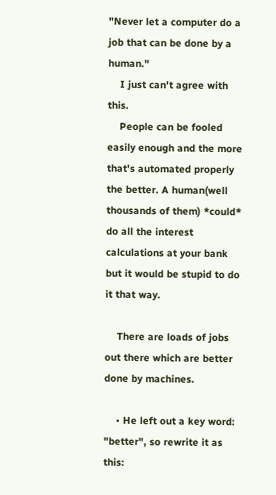"Never let a computer do a job that can be done by a human."
    I just can't agree with this.
    People can be fooled easily enough and the more that's automated properly the better. A human(well thousands of them) *could* do all the interest calculations at your bank but it would be stupid to do it that way.

    There are loads of jobs out there which are better done by machines.

    • He left out a key word: "better", so rewrite it as this: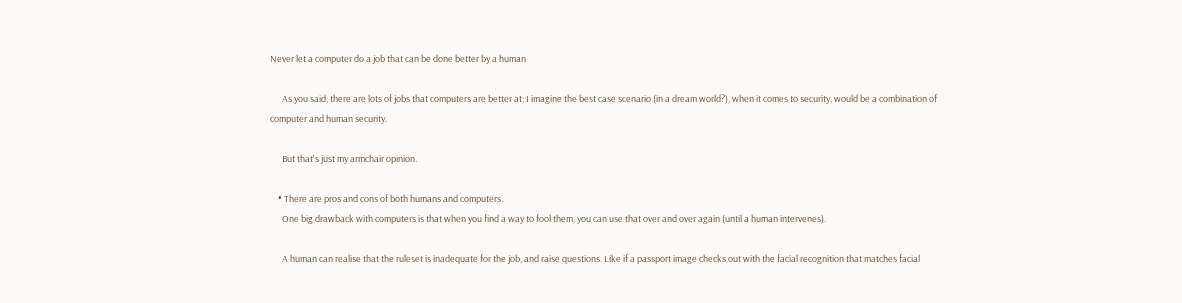Never let a computer do a job that can be done better by a human

      As you said, there are lots of jobs that computers are better at; I imagine the best case scenario (in a dream world?), when it comes to security, would be a combination of computer and human security.

      But that's just my armchair opinion.

    • There are pros and cons of both humans and computers.
      One big drawback with computers is that when you find a way to fool them, you can use that over and over again (until a human intervenes).

      A human can realise that the ruleset is inadequate for the job, and raise questions. Like if a passport image checks out with the facial recognition that matches facial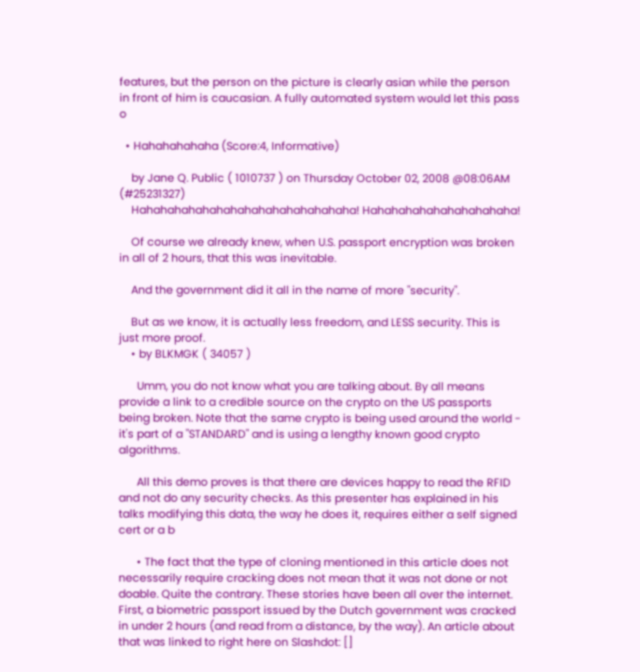features, but the person on the picture is clearly asian while the person in front of him is caucasian. A fully automated system would let this pass o

  • Hahahahahaha (Score:4, Informative)

    by Jane Q. Public ( 1010737 ) on Thursday October 02, 2008 @08:06AM (#25231327)
    Hahahahahahahahahahahahahahahaha! Hahahahahahahahahahaha!

    Of course we already knew, when U.S. passport encryption was broken in all of 2 hours, that this was inevitable.

    And the government did it all in the name of more "security".

    But as we know, it is actually less freedom, and LESS security. This is just more proof.
    • by BLKMGK ( 34057 )

      Umm, you do not know what you are talking about. By all means provide a link to a credible source on the crypto on the US passports being broken. Note that the same crypto is being used around the world - it's part of a "STANDARD" and is using a lengthy known good crypto algorithms.

      All this demo proves is that there are devices happy to read the RFID and not do any security checks. As this presenter has explained in his talks modifying this data, the way he does it, requires either a self signed cert or a b

      • The fact that the type of cloning mentioned in this article does not necessarily require cracking does not mean that it was not done or not doable. Quite the contrary. These stories have been all over the internet. First, a biometric passport issued by the Dutch government was cracked in under 2 hours (and read from a distance, by the way). An article about that was linked to right here on Slashdot: []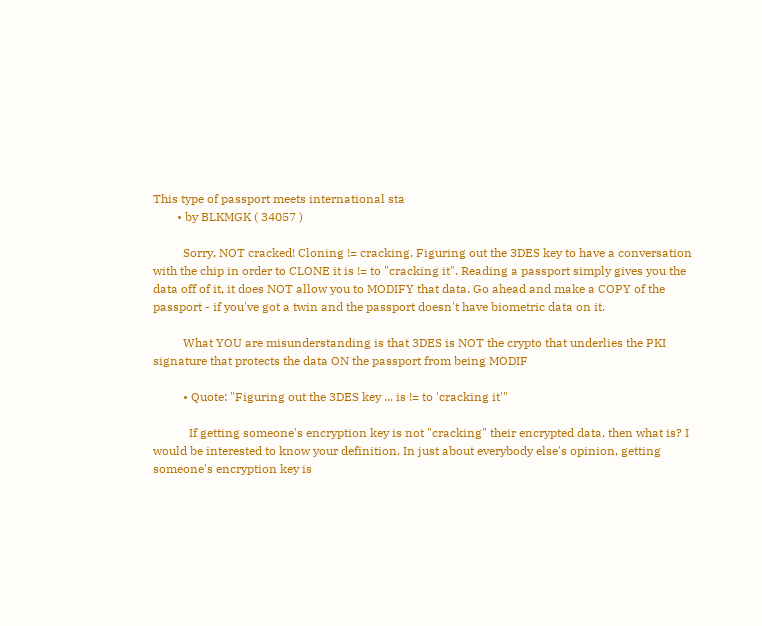This type of passport meets international sta
        • by BLKMGK ( 34057 )

          Sorry, NOT cracked! Cloning != cracking. Figuring out the 3DES key to have a conversation with the chip in order to CLONE it is != to "cracking it". Reading a passport simply gives you the data off of it, it does NOT allow you to MODIFY that data. Go ahead and make a COPY of the passport - if you've got a twin and the passport doesn't have biometric data on it.

          What YOU are misunderstanding is that 3DES is NOT the crypto that underlies the PKI signature that protects the data ON the passport from being MODIF

          • Quote: "Figuring out the 3DES key ... is != to 'cracking it'"

            If getting someone's encryption key is not "cracking" their encrypted data, then what is? I would be interested to know your definition. In just about everybody else's opinion, getting someone's encryption key is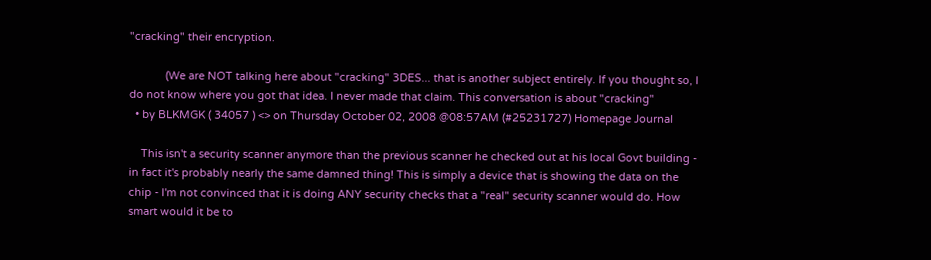"cracking" their encryption.

            (We are NOT talking here about "cracking" 3DES... that is another subject entirely. If you thought so, I do not know where you got that idea. I never made that claim. This conversation is about "cracking"
  • by BLKMGK ( 34057 ) <> on Thursday October 02, 2008 @08:57AM (#25231727) Homepage Journal

    This isn't a security scanner anymore than the previous scanner he checked out at his local Govt building - in fact it's probably nearly the same damned thing! This is simply a device that is showing the data on the chip - I'm not convinced that it is doing ANY security checks that a "real" security scanner would do. How smart would it be to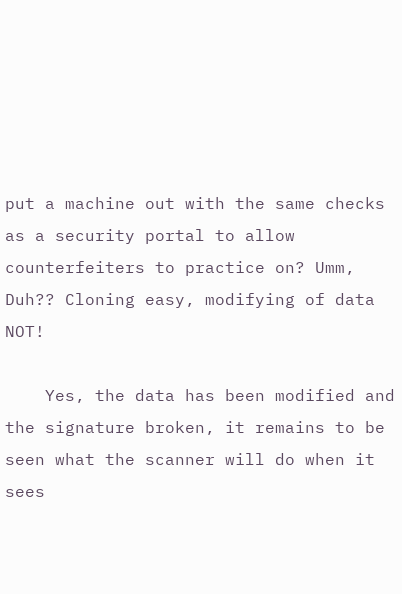put a machine out with the same checks as a security portal to allow counterfeiters to practice on? Umm, Duh?? Cloning easy, modifying of data NOT!

    Yes, the data has been modified and the signature broken, it remains to be seen what the scanner will do when it sees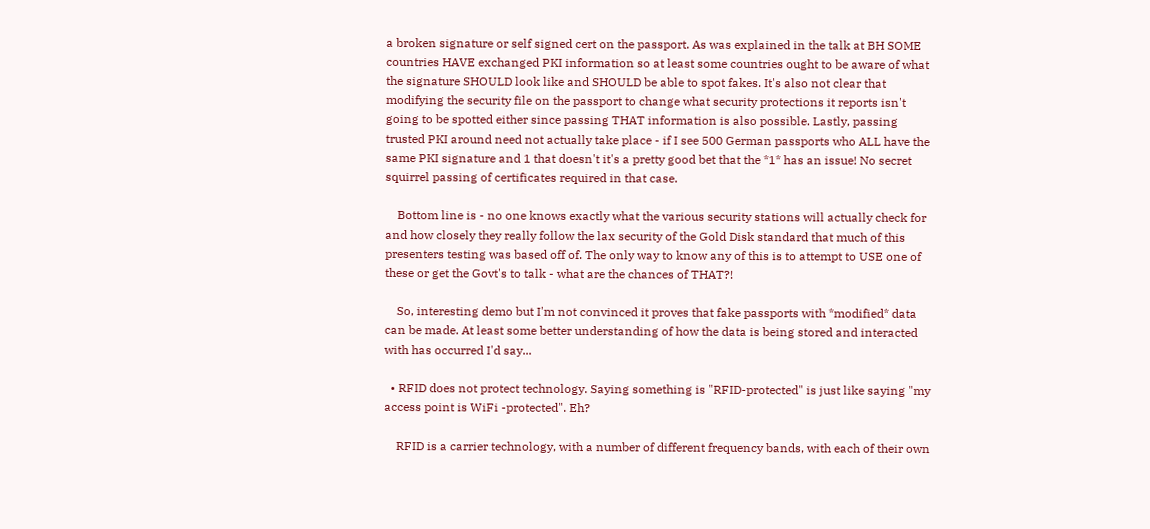a broken signature or self signed cert on the passport. As was explained in the talk at BH SOME countries HAVE exchanged PKI information so at least some countries ought to be aware of what the signature SHOULD look like and SHOULD be able to spot fakes. It's also not clear that modifying the security file on the passport to change what security protections it reports isn't going to be spotted either since passing THAT information is also possible. Lastly, passing trusted PKI around need not actually take place - if I see 500 German passports who ALL have the same PKI signature and 1 that doesn't it's a pretty good bet that the *1* has an issue! No secret squirrel passing of certificates required in that case.

    Bottom line is - no one knows exactly what the various security stations will actually check for and how closely they really follow the lax security of the Gold Disk standard that much of this presenters testing was based off of. The only way to know any of this is to attempt to USE one of these or get the Govt's to talk - what are the chances of THAT?!

    So, interesting demo but I'm not convinced it proves that fake passports with *modified* data can be made. At least some better understanding of how the data is being stored and interacted with has occurred I'd say...

  • RFID does not protect technology. Saying something is "RFID-protected" is just like saying "my access point is WiFi -protected". Eh?

    RFID is a carrier technology, with a number of different frequency bands, with each of their own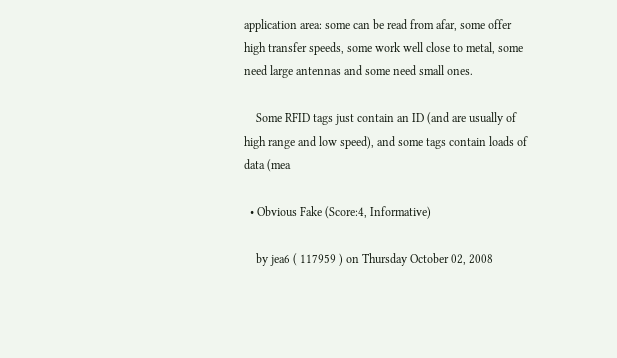application area: some can be read from afar, some offer high transfer speeds, some work well close to metal, some need large antennas and some need small ones.

    Some RFID tags just contain an ID (and are usually of high range and low speed), and some tags contain loads of data (mea

  • Obvious Fake (Score:4, Informative)

    by jea6 ( 117959 ) on Thursday October 02, 2008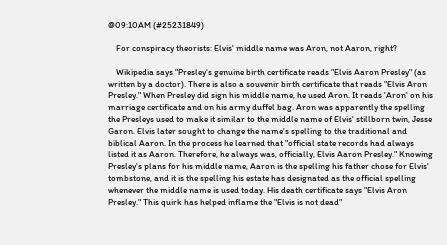@09:10AM (#25231849)

    For conspiracy theorists: Elvis' middle name was Aron, not Aaron, right?

    Wikipedia says "Presley's genuine birth certificate reads "Elvis Aaron Presley" (as written by a doctor). There is also a souvenir birth certificate that reads "Elvis Aron Presley." When Presley did sign his middle name, he used Aron. It reads 'Aron' on his marriage certificate and on his army duffel bag. Aron was apparently the spelling the Presleys used to make it similar to the middle name of Elvis' stillborn twin, Jesse Garon. Elvis later sought to change the name's spelling to the traditional and biblical Aaron. In the process he learned that "official state records had always listed it as Aaron. Therefore, he always was, officially, Elvis Aaron Presley." Knowing Presley's plans for his middle name, Aaron is the spelling his father chose for Elvis' tombstone, and it is the spelling his estate has designated as the official spelling whenever the middle name is used today. His death certificate says "Elvis Aron Presley." This quirk has helped inflame the "Elvis is not dead"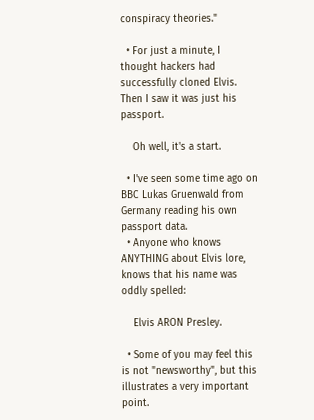conspiracy theories."

  • For just a minute, I thought hackers had successfully cloned Elvis. Then I saw it was just his passport.

    Oh well, it's a start.

  • I've seen some time ago on BBC Lukas Gruenwald from Germany reading his own passport data.
  • Anyone who knows ANYTHING about Elvis lore, knows that his name was oddly spelled:

    Elvis ARON Presley.

  • Some of you may feel this is not "newsworthy", but this illustrates a very important point.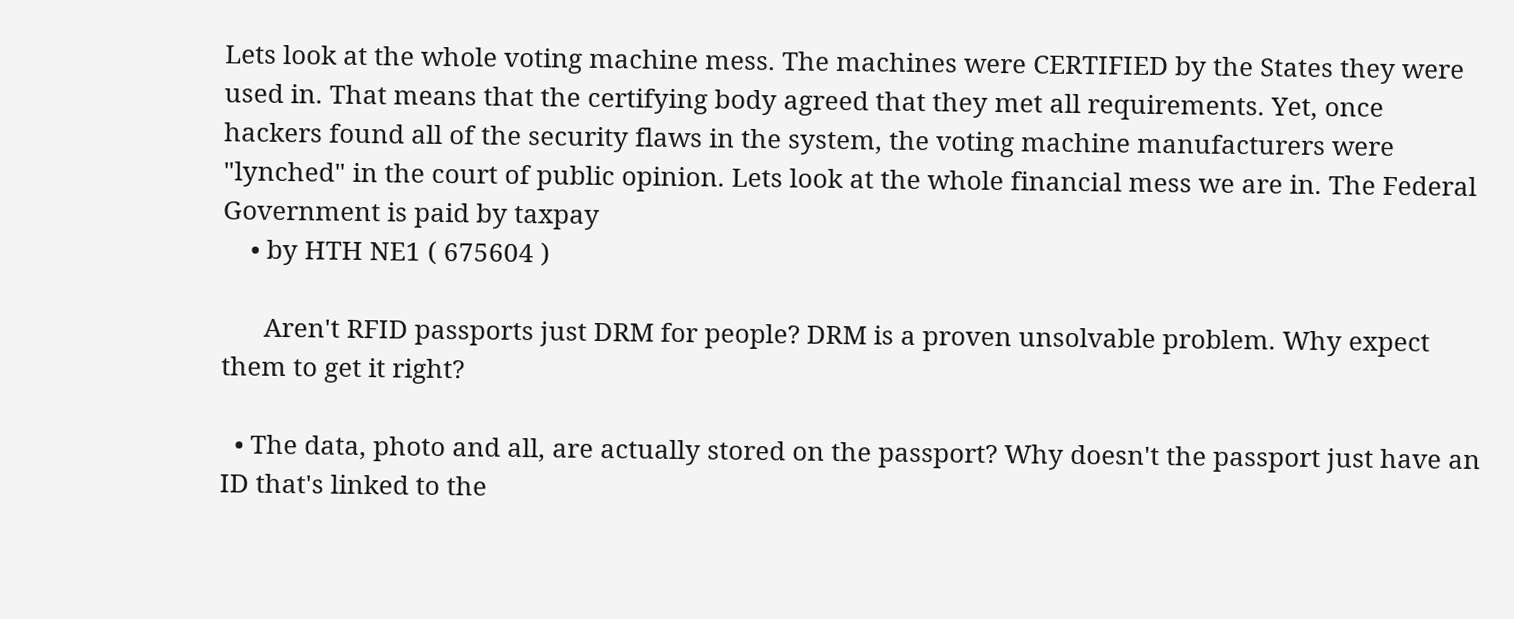Lets look at the whole voting machine mess. The machines were CERTIFIED by the States they were used in. That means that the certifying body agreed that they met all requirements. Yet, once hackers found all of the security flaws in the system, the voting machine manufacturers were "lynched" in the court of public opinion. Lets look at the whole financial mess we are in. The Federal Government is paid by taxpay
    • by HTH NE1 ( 675604 )

      Aren't RFID passports just DRM for people? DRM is a proven unsolvable problem. Why expect them to get it right?

  • The data, photo and all, are actually stored on the passport? Why doesn't the passport just have an ID that's linked to the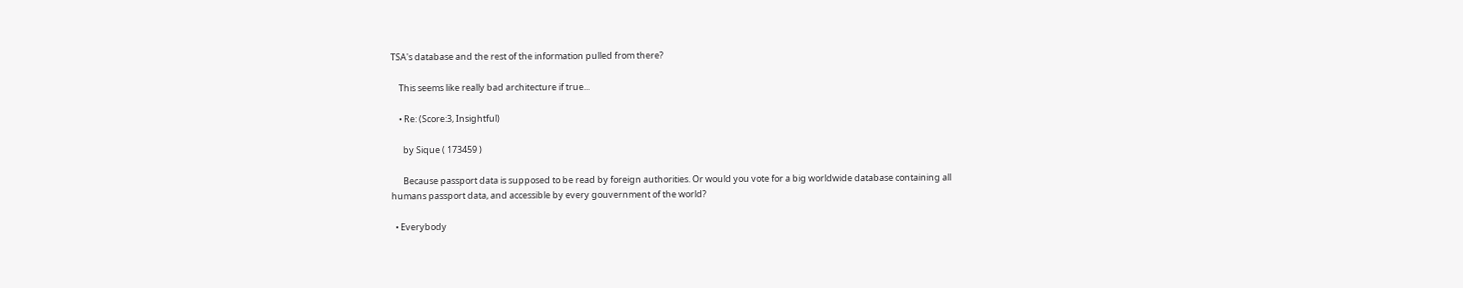TSA's database and the rest of the information pulled from there?

    This seems like really bad architecture if true...

    • Re: (Score:3, Insightful)

      by Sique ( 173459 )

      Because passport data is supposed to be read by foreign authorities. Or would you vote for a big worldwide database containing all humans passport data, and accessible by every gouvernment of the world?

  • Everybody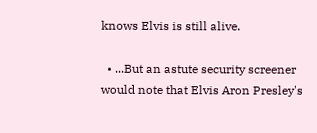knows Elvis is still alive.

  • ...But an astute security screener would note that Elvis Aron Presley's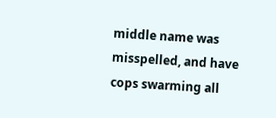middle name was misspelled, and have cops swarming all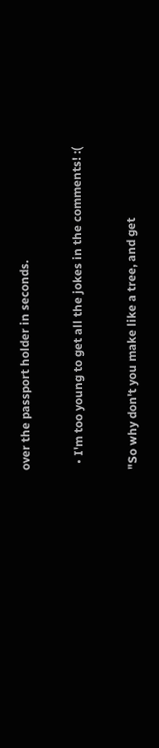over the passport holder in seconds.

  • I'm too young to get all the jokes in the comments! :(

"So why don't you make like a tree, and get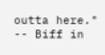outta here." -- Biff in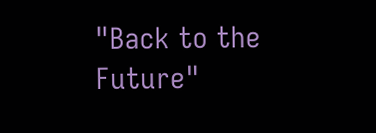"Back to the Future"